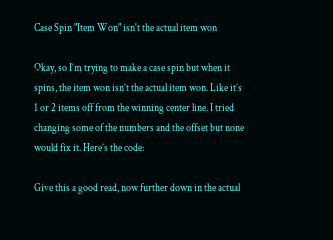Case Spin "Item Won" isn't the actual item won

Okay, so I’m trying to make a case spin but when it spins, the item won isn’t the actual item won. Like it’s 1 or 2 items off from the winning center line. I tried changing some of the numbers and the offset but none would fix it. Here’s the code:

Give this a good read, now further down in the actual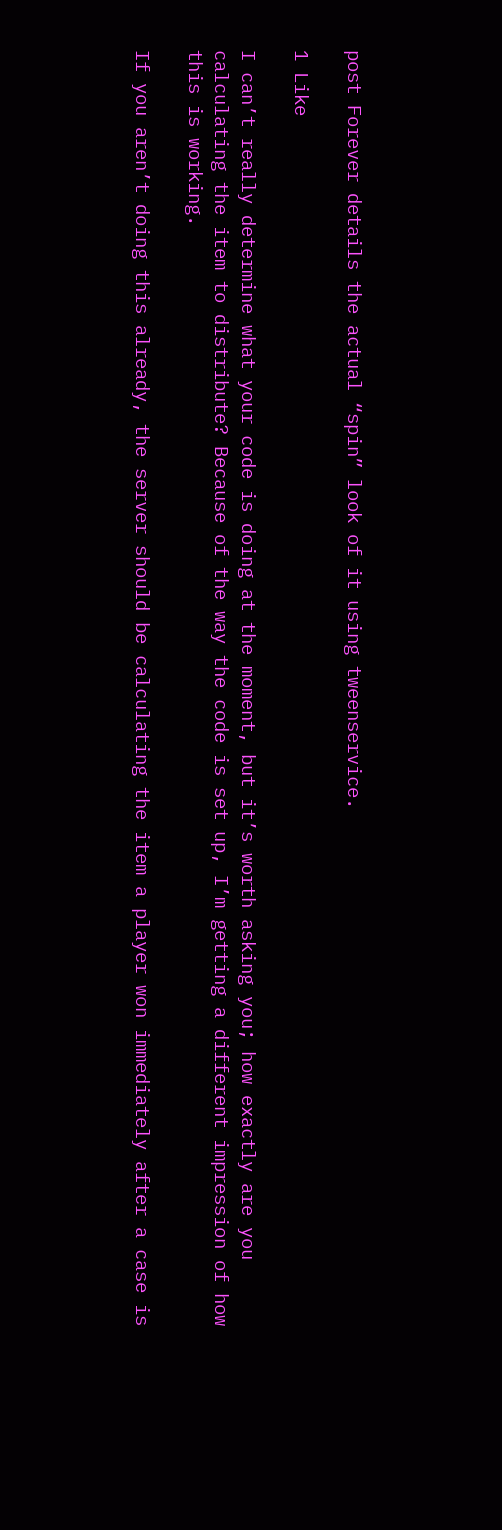post Forever details the actual “spin” look of it using tweenservice.

1 Like

I can’t really determine what your code is doing at the moment, but it’s worth asking you; how exactly are you calculating the item to distribute? Because of the way the code is set up, I’m getting a different impression of how this is working.

If you aren’t doing this already, the server should be calculating the item a player won immediately after a case is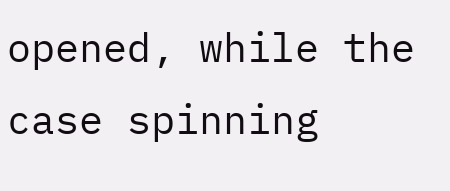opened, while the case spinning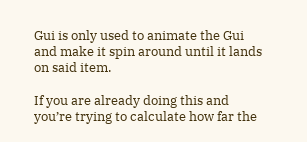Gui is only used to animate the Gui and make it spin around until it lands on said item.

If you are already doing this and you’re trying to calculate how far the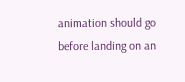animation should go before landing on an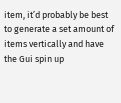item, it’d probably be best to generate a set amount of items vertically and have the Gui spin up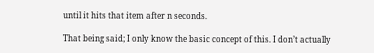until it hits that item after n seconds.

That being said; I only know the basic concept of this. I don’t actually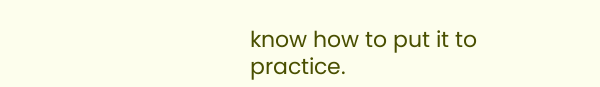know how to put it to practice.